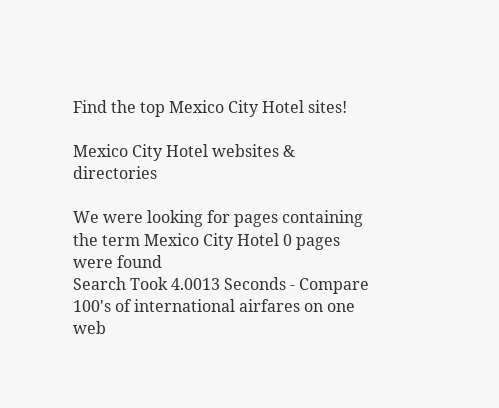Find the top Mexico City Hotel sites!

Mexico City Hotel websites & directories

We were looking for pages containing the term Mexico City Hotel 0 pages were found
Search Took 4.0013 Seconds - Compare 100's of international airfares on one web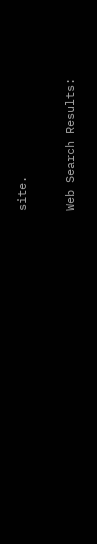site.

Web Search Results: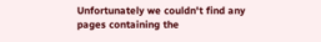Unfortunately we couldn't find any pages containing the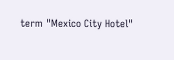term "Mexico City Hotel"